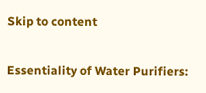Skip to content

Essentiality of Water Purifiers: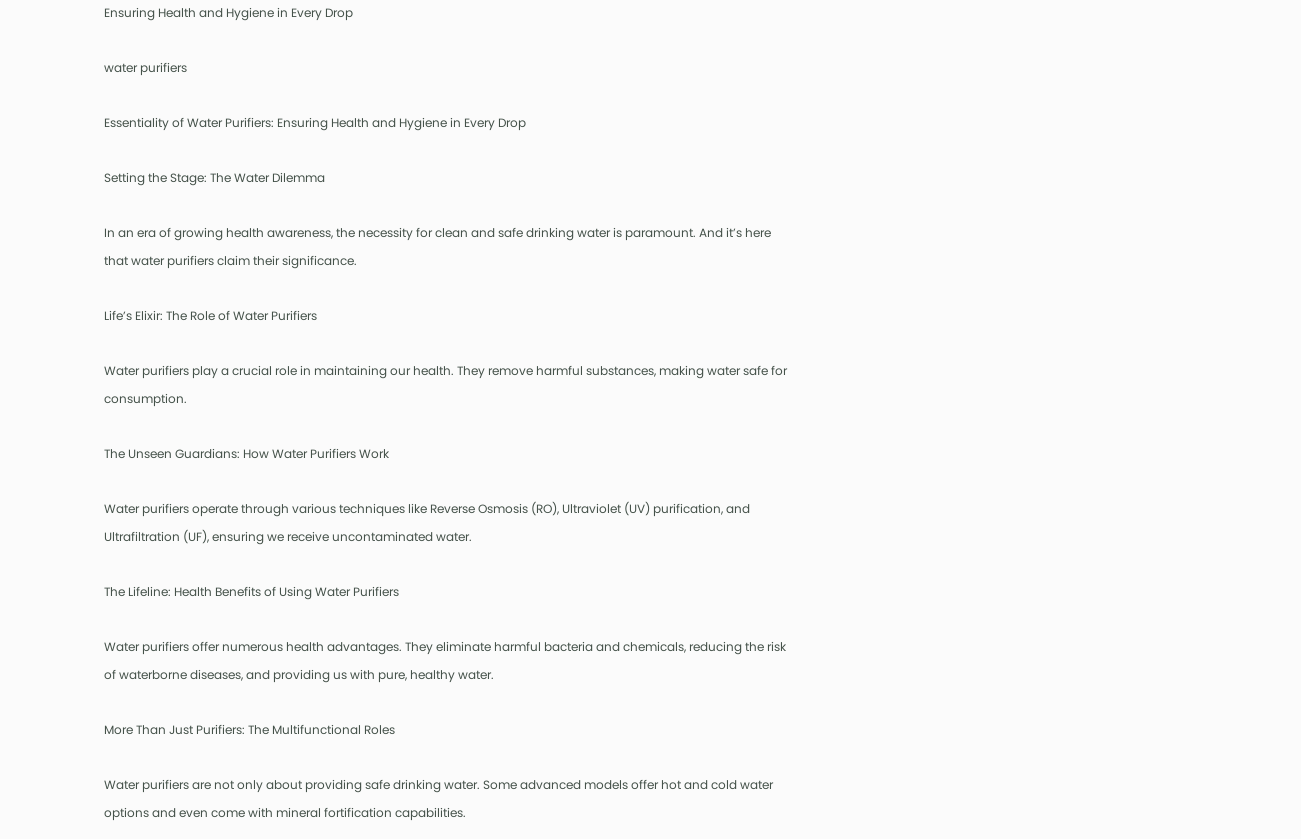Ensuring Health and Hygiene in Every Drop

water purifiers

Essentiality of Water Purifiers: Ensuring Health and Hygiene in Every Drop

Setting the Stage: The Water Dilemma

In an era of growing health awareness, the necessity for clean and safe drinking water is paramount. And it’s here that water purifiers claim their significance.

Life’s Elixir: The Role of Water Purifiers

Water purifiers play a crucial role in maintaining our health. They remove harmful substances, making water safe for consumption.

The Unseen Guardians: How Water Purifiers Work

Water purifiers operate through various techniques like Reverse Osmosis (RO), Ultraviolet (UV) purification, and Ultrafiltration (UF), ensuring we receive uncontaminated water.

The Lifeline: Health Benefits of Using Water Purifiers

Water purifiers offer numerous health advantages. They eliminate harmful bacteria and chemicals, reducing the risk of waterborne diseases, and providing us with pure, healthy water.

More Than Just Purifiers: The Multifunctional Roles

Water purifiers are not only about providing safe drinking water. Some advanced models offer hot and cold water options and even come with mineral fortification capabilities.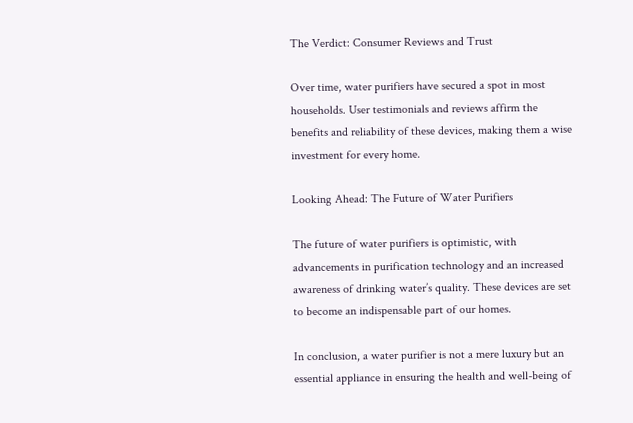The Verdict: Consumer Reviews and Trust

Over time, water purifiers have secured a spot in most households. User testimonials and reviews affirm the benefits and reliability of these devices, making them a wise investment for every home.

Looking Ahead: The Future of Water Purifiers

The future of water purifiers is optimistic, with advancements in purification technology and an increased awareness of drinking water’s quality. These devices are set to become an indispensable part of our homes.

In conclusion, a water purifier is not a mere luxury but an essential appliance in ensuring the health and well-being of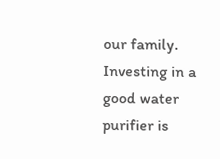our family. Investing in a good water purifier is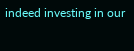indeed investing in our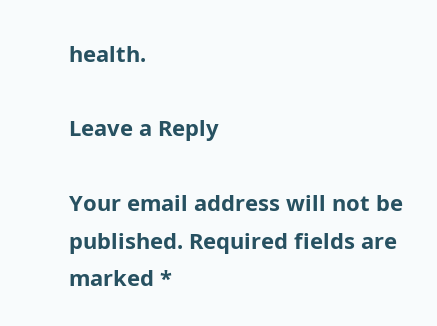health.

Leave a Reply

Your email address will not be published. Required fields are marked *